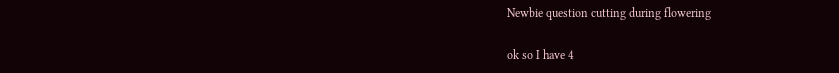Newbie question cutting during flowering

ok so I have 4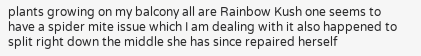plants growing on my balcony all are Rainbow Kush one seems to have a spider mite issue which I am dealing with it also happened to split right down the middle she has since repaired herself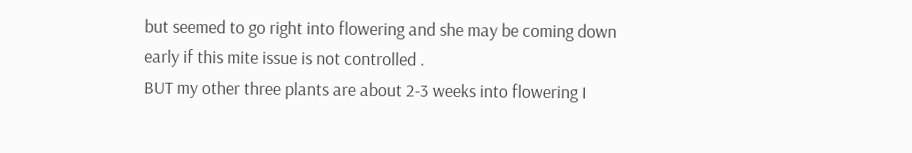but seemed to go right into flowering and she may be coming down early if this mite issue is not controlled .
BUT my other three plants are about 2-3 weeks into flowering I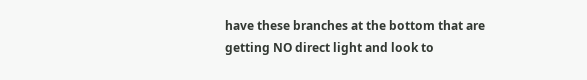have these branches at the bottom that are getting NO direct light and look to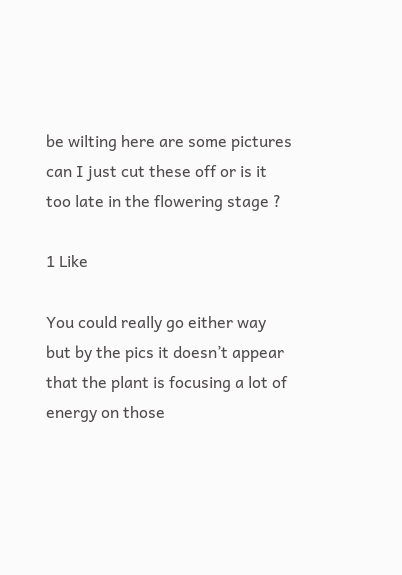be wilting here are some pictures can I just cut these off or is it too late in the flowering stage ?

1 Like

You could really go either way but by the pics it doesn’t appear that the plant is focusing a lot of energy on those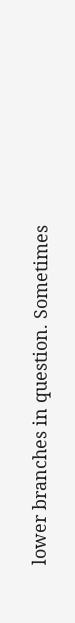lower branches in question. Sometimes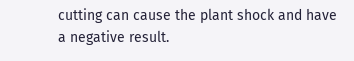cutting can cause the plant shock and have a negative result.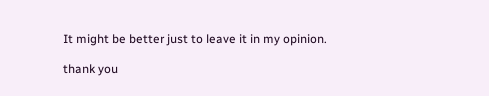It might be better just to leave it in my opinion.

thank you